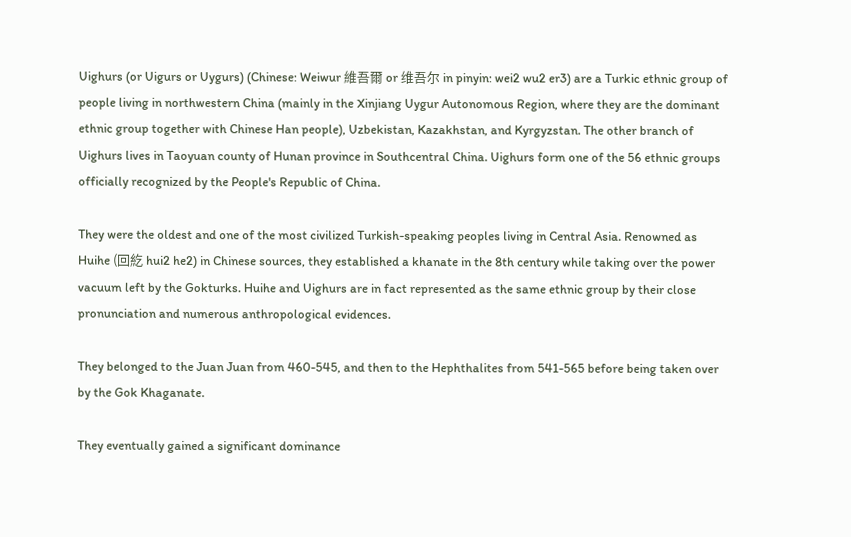Uighurs (or Uigurs or Uygurs) (Chinese: Weiwur 維吾爾 or 维吾尔 in pinyin: wei2 wu2 er3) are a Turkic ethnic group of people living in northwestern China (mainly in the Xinjiang Uygur Autonomous Region, where they are the dominant ethnic group together with Chinese Han people), Uzbekistan, Kazakhstan, and Kyrgyzstan. The other branch of Uighurs lives in Taoyuan county of Hunan province in Southcentral China. Uighurs form one of the 56 ethnic groups officially recognized by the People's Republic of China.

They were the oldest and one of the most civilized Turkish-speaking peoples living in Central Asia. Renowned as Huihe (回紇 hui2 he2) in Chinese sources, they established a khanate in the 8th century while taking over the power vacuum left by the Gokturks. Huihe and Uighurs are in fact represented as the same ethnic group by their close pronunciation and numerous anthropological evidences.

They belonged to the Juan Juan from 460-545, and then to the Hephthalites from 541-565 before being taken over by the Gok Khaganate.

They eventually gained a significant dominance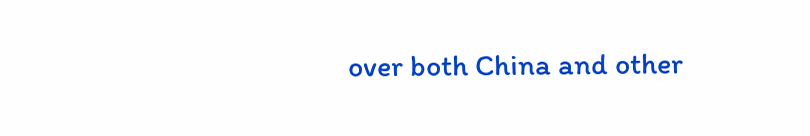over both China and other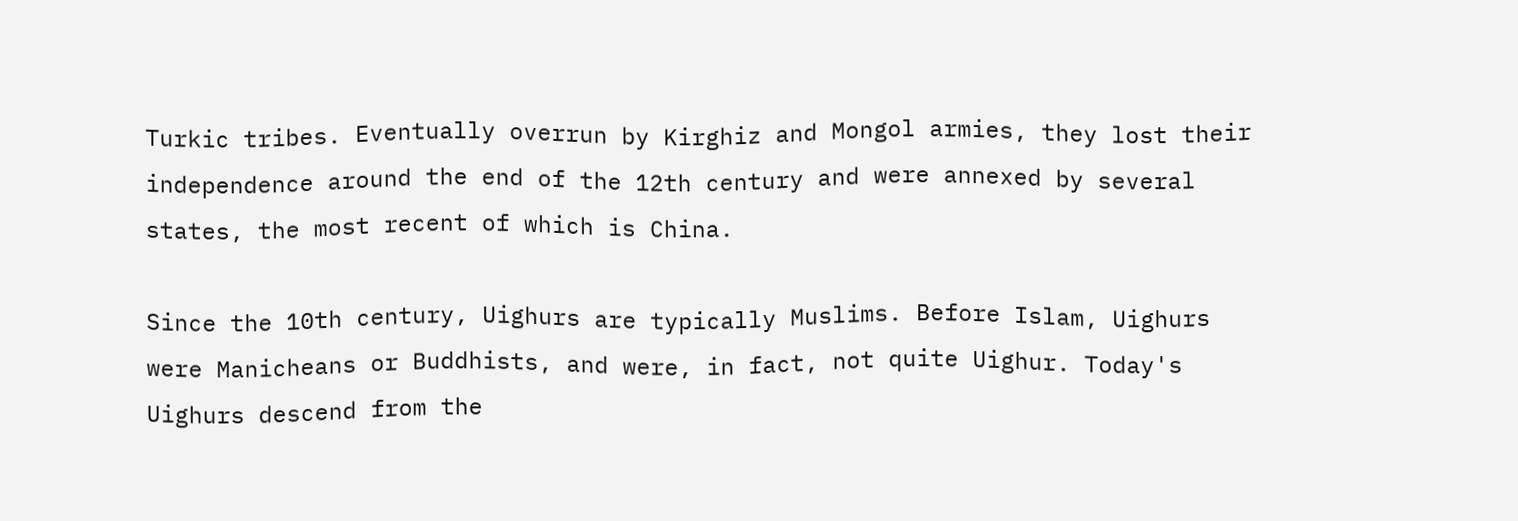Turkic tribes. Eventually overrun by Kirghiz and Mongol armies, they lost their independence around the end of the 12th century and were annexed by several states, the most recent of which is China.

Since the 10th century, Uighurs are typically Muslims. Before Islam, Uighurs were Manicheans or Buddhists, and were, in fact, not quite Uighur. Today's Uighurs descend from the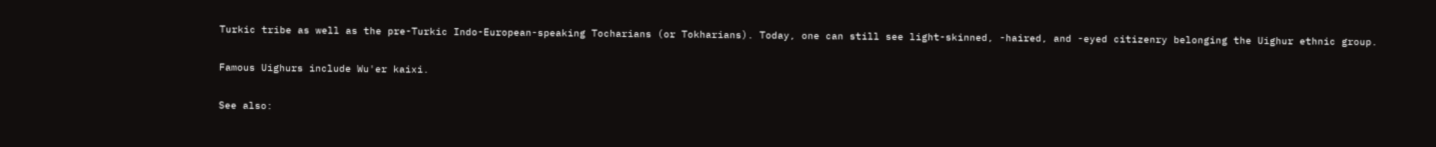Turkic tribe as well as the pre-Turkic Indo-European-speaking Tocharians (or Tokharians). Today, one can still see light-skinned, -haired, and -eyed citizenry belonging the Uighur ethnic group.

Famous Uighurs include Wu'er kaixi.

See also: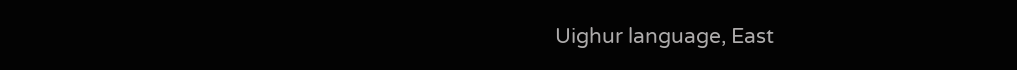Uighur language, East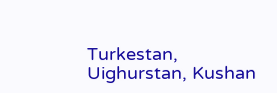Turkestan, Uighurstan, Kushan